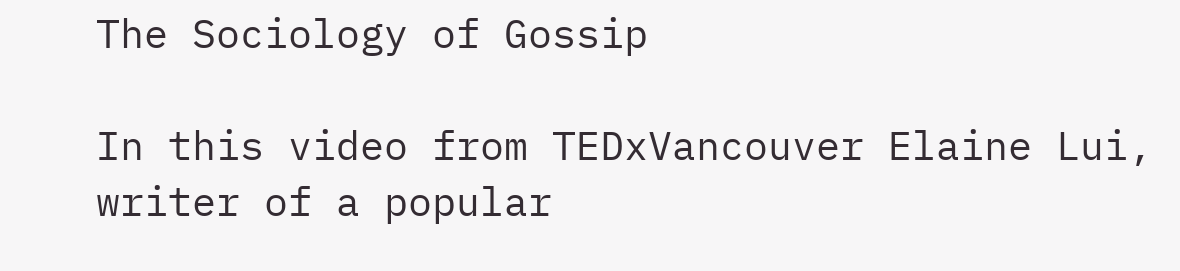The Sociology of Gossip

In this video from TEDxVancouver Elaine Lui, writer of a popular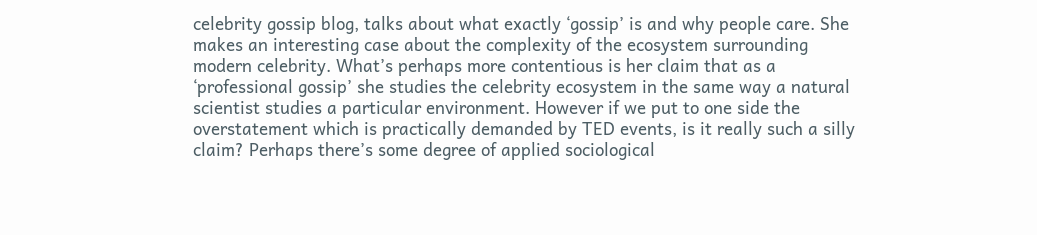celebrity gossip blog, talks about what exactly ‘gossip’ is and why people care. She makes an interesting case about the complexity of the ecosystem surrounding modern celebrity. What’s perhaps more contentious is her claim that as a ‘professional gossip’ she studies the celebrity ecosystem in the same way a natural scientist studies a particular environment. However if we put to one side the overstatement which is practically demanded by TED events, is it really such a silly claim? Perhaps there’s some degree of applied sociological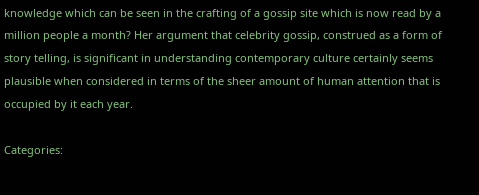knowledge which can be seen in the crafting of a gossip site which is now read by a million people a month? Her argument that celebrity gossip, construed as a form of story telling, is significant in understanding contemporary culture certainly seems plausible when considered in terms of the sheer amount of human attention that is occupied by it each year.

Categories: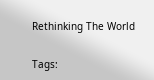Rethinking The World

Tags: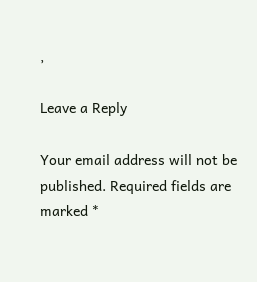,

Leave a Reply

Your email address will not be published. Required fields are marked *